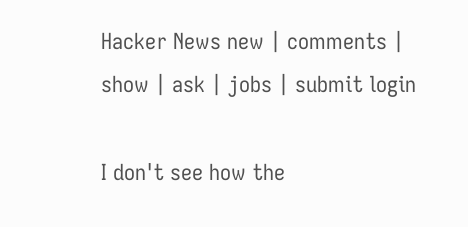Hacker News new | comments | show | ask | jobs | submit login

I don't see how the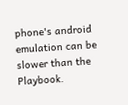phone's android emulation can be slower than the Playbook.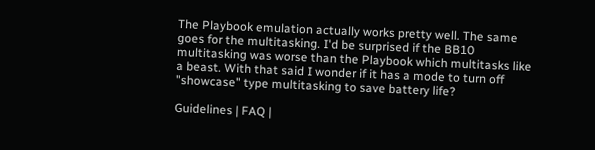The Playbook emulation actually works pretty well. The same goes for the multitasking. I'd be surprised if the BB10 multitasking was worse than the Playbook which multitasks like a beast. With that said I wonder if it has a mode to turn off "showcase" type multitasking to save battery life?

Guidelines | FAQ |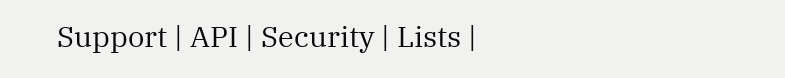Support | API | Security | Lists |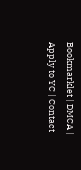Bookmarklet | DMCA | Apply to YC | Contact